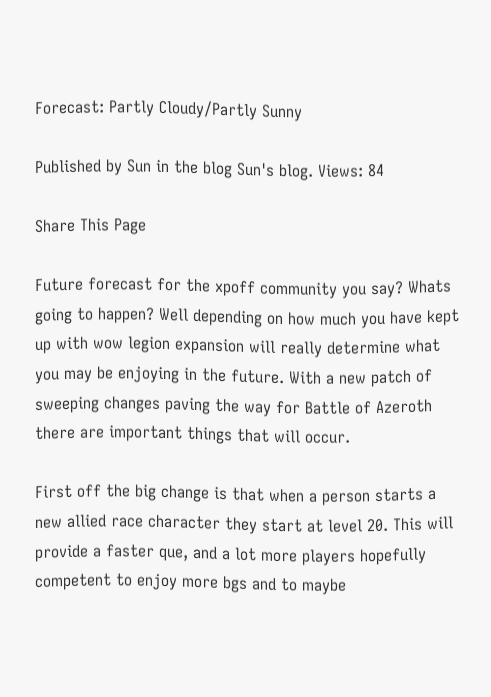Forecast: Partly Cloudy/Partly Sunny

Published by Sun in the blog Sun's blog. Views: 84

Share This Page

Future forecast for the xpoff community you say? Whats going to happen? Well depending on how much you have kept up with wow legion expansion will really determine what you may be enjoying in the future. With a new patch of sweeping changes paving the way for Battle of Azeroth there are important things that will occur.

First off the big change is that when a person starts a new allied race character they start at level 20. This will provide a faster que, and a lot more players hopefully competent to enjoy more bgs and to maybe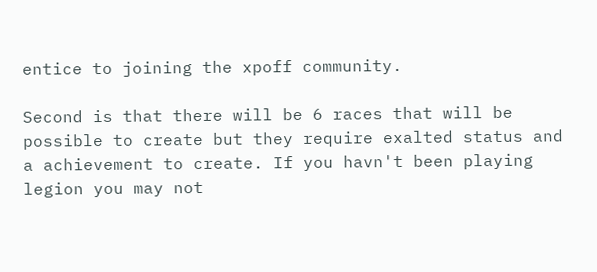entice to joining the xpoff community.

Second is that there will be 6 races that will be possible to create but they require exalted status and a achievement to create. If you havn't been playing legion you may not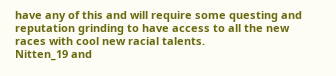have any of this and will require some questing and reputation grinding to have access to all the new races with cool new racial talents.
Nitten_19 and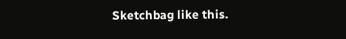Sketchbag like this.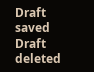Draft saved Draft deleted